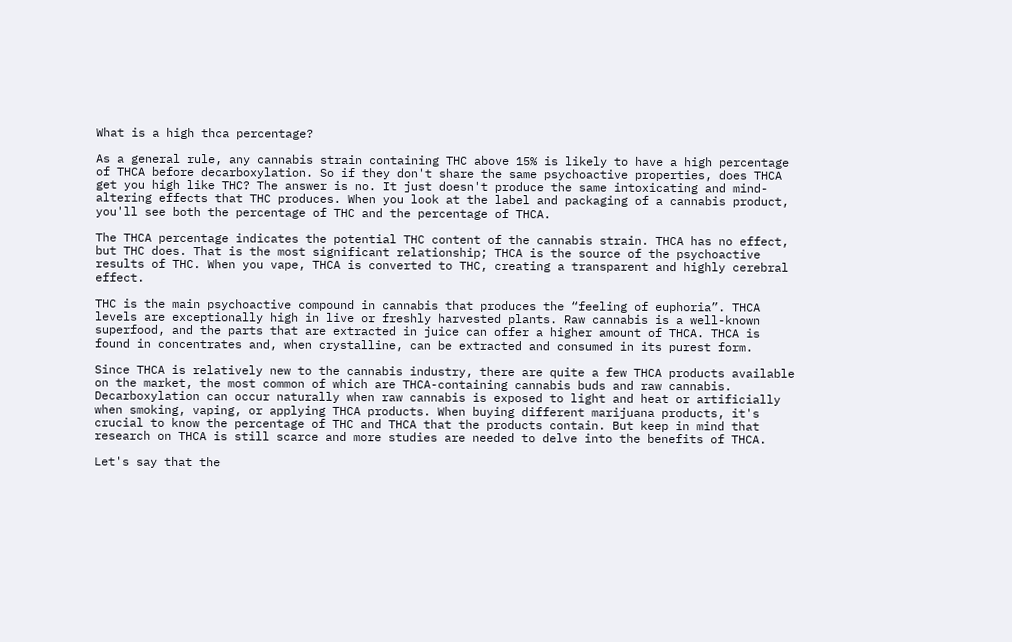What is a high thca percentage?

As a general rule, any cannabis strain containing THC above 15% is likely to have a high percentage of THCA before decarboxylation. So if they don't share the same psychoactive properties, does THCA get you high like THC? The answer is no. It just doesn't produce the same intoxicating and mind-altering effects that THC produces. When you look at the label and packaging of a cannabis product, you'll see both the percentage of THC and the percentage of THCA.

The THCA percentage indicates the potential THC content of the cannabis strain. THCA has no effect, but THC does. That is the most significant relationship; THCA is the source of the psychoactive results of THC. When you vape, THCA is converted to THC, creating a transparent and highly cerebral effect.

THC is the main psychoactive compound in cannabis that produces the “feeling of euphoria”. THCA levels are exceptionally high in live or freshly harvested plants. Raw cannabis is a well-known superfood, and the parts that are extracted in juice can offer a higher amount of THCA. THCA is found in concentrates and, when crystalline, can be extracted and consumed in its purest form.

Since THCA is relatively new to the cannabis industry, there are quite a few THCA products available on the market, the most common of which are THCA-containing cannabis buds and raw cannabis. Decarboxylation can occur naturally when raw cannabis is exposed to light and heat or artificially when smoking, vaping, or applying THCA products. When buying different marijuana products, it's crucial to know the percentage of THC and THCA that the products contain. But keep in mind that research on THCA is still scarce and more studies are needed to delve into the benefits of THCA.

Let's say that the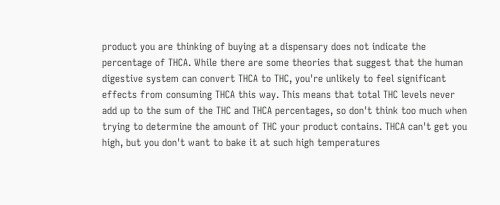product you are thinking of buying at a dispensary does not indicate the percentage of THCA. While there are some theories that suggest that the human digestive system can convert THCA to THC, you're unlikely to feel significant effects from consuming THCA this way. This means that total THC levels never add up to the sum of the THC and THCA percentages, so don't think too much when trying to determine the amount of THC your product contains. THCA can't get you high, but you don't want to bake it at such high temperatures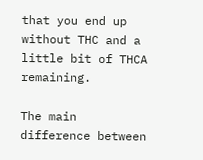that you end up without THC and a little bit of THCA remaining.

The main difference between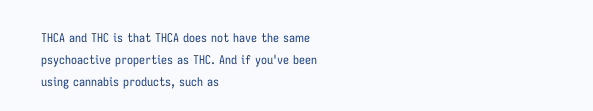THCA and THC is that THCA does not have the same psychoactive properties as THC. And if you've been using cannabis products, such as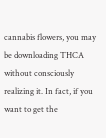cannabis flowers, you may be downloading THCA without consciously realizing it. In fact, if you want to get the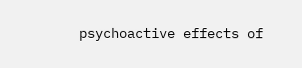psychoactive effects of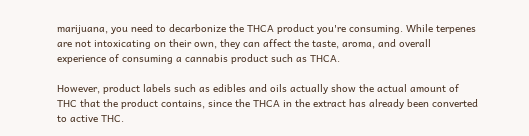marijuana, you need to decarbonize the THCA product you're consuming. While terpenes are not intoxicating on their own, they can affect the taste, aroma, and overall experience of consuming a cannabis product such as THCA.

However, product labels such as edibles and oils actually show the actual amount of THC that the product contains, since the THCA in the extract has already been converted to active THC.